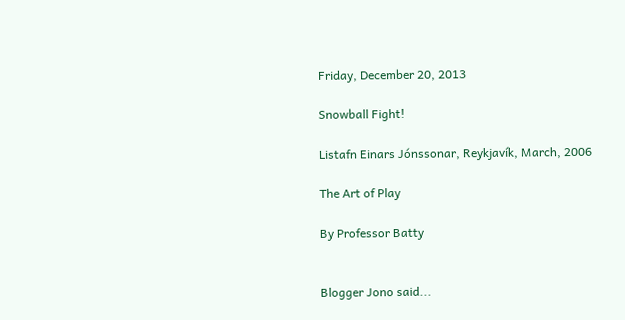Friday, December 20, 2013

Snowball Fight!

Listafn Einars Jónssonar, Reykjavík, March, 2006

The Art of Play

By Professor Batty


Blogger Jono said...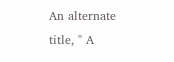An alternate title, " A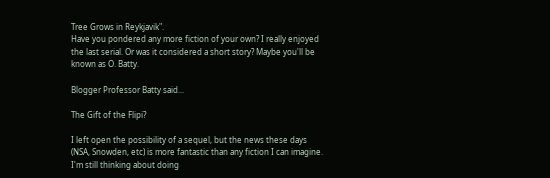Tree Grows in Reykjavik".
Have you pondered any more fiction of your own? I really enjoyed the last serial. Or was it considered a short story? Maybe you'll be known as O. Batty.

Blogger Professor Batty said...

The Gift of the Flipi?

I left open the possibility of a sequel, but the news these days (NSA, Snowden, etc) is more fantastic than any fiction I can imagine. I'm still thinking about doing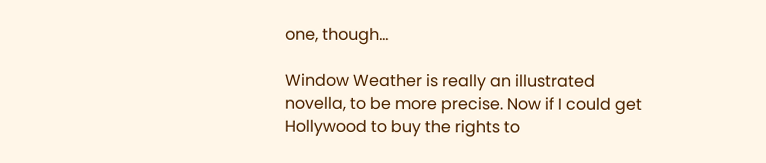one, though…

Window Weather is really an illustrated novella, to be more precise. Now if I could get Hollywood to buy the rights to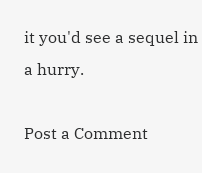it you'd see a sequel in a hurry.

Post a Comment